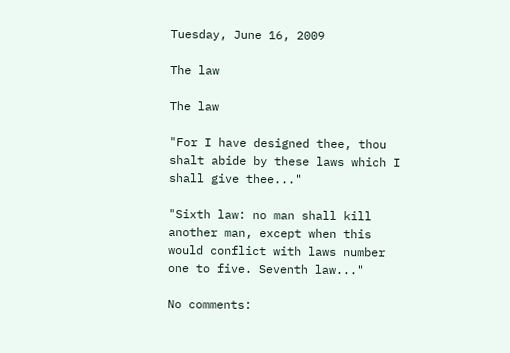Tuesday, June 16, 2009

The law

The law

"For I have designed thee, thou shalt abide by these laws which I shall give thee..."

"Sixth law: no man shall kill another man, except when this would conflict with laws number one to five. Seventh law..."

No comments: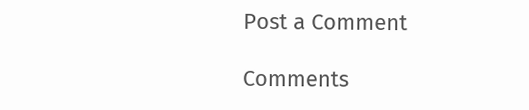Post a Comment

Comments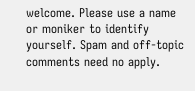welcome. Please use a name or moniker to identify yourself. Spam and off-topic comments need no apply.